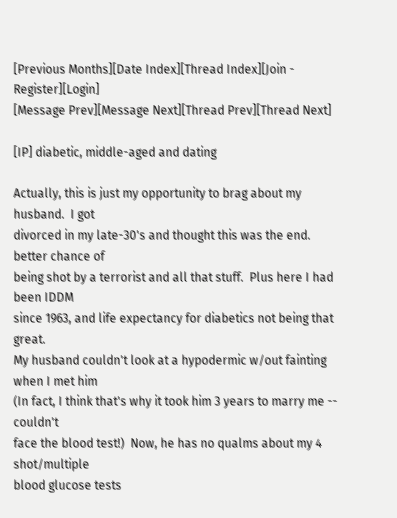[Previous Months][Date Index][Thread Index][Join - Register][Login]
[Message Prev][Message Next][Thread Prev][Thread Next]

[IP] diabetic, middle-aged and dating

Actually, this is just my opportunity to brag about my husband.  I got
divorced in my late-30's and thought this was the end.  better chance of
being shot by a terrorist and all that stuff.  Plus here I had been IDDM
since 1963, and life expectancy for diabetics not being that great.
My husband couldn't look at a hypodermic w/out fainting when I met him
(In fact, I think that's why it took him 3 years to marry me -- couldn't
face the blood test!)  Now, he has no qualms about my 4 shot/multiple
blood glucose tests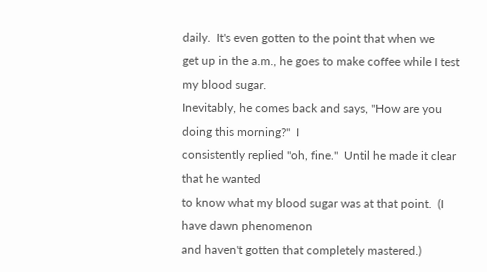daily.  It's even gotten to the point that when we
get up in the a.m., he goes to make coffee while I test my blood sugar.
Inevitably, he comes back and says, "How are you doing this morning?"  I
consistently replied "oh, fine."  Until he made it clear that he wanted
to know what my blood sugar was at that point.  (I have dawn phenomenon
and haven't gotten that completely mastered.)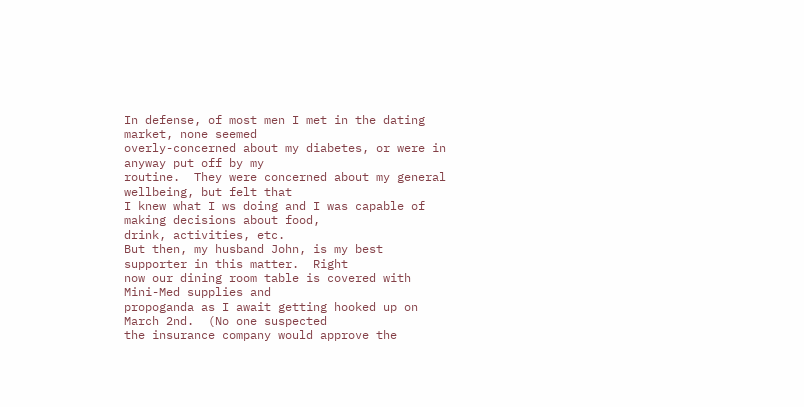In defense, of most men I met in the dating market, none seemed
overly-concerned about my diabetes, or were in anyway put off by my
routine.  They were concerned about my general wellbeing, but felt that
I knew what I ws doing and I was capable of making decisions about food,
drink, activities, etc.
But then, my husband John, is my best supporter in this matter.  Right
now our dining room table is covered with Mini-Med supplies and
propoganda as I await getting hooked up on March 2nd.  (No one suspected
the insurance company would approve the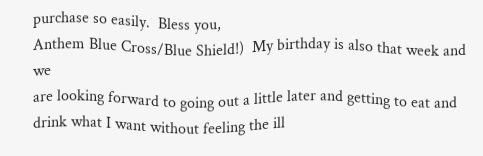purchase so easily.  Bless you,
Anthem Blue Cross/Blue Shield!)  My birthday is also that week and we
are looking forward to going out a little later and getting to eat and
drink what I want without feeling the ill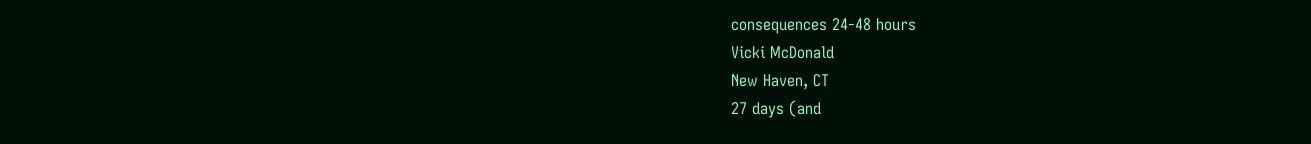consequences 24-48 hours
Vicki McDonald
New Haven, CT
27 days (and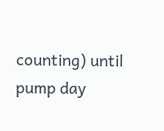counting) until pump day